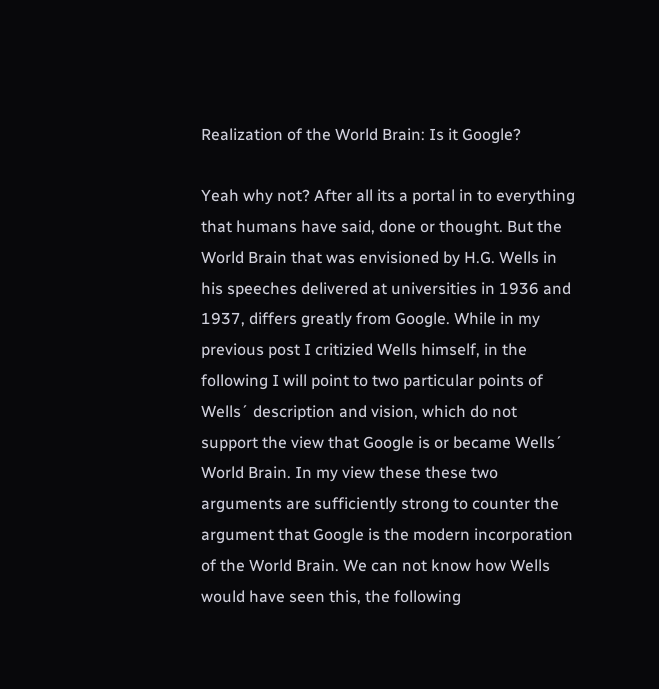Realization of the World Brain: Is it Google?

Yeah why not? After all its a portal in to everything that humans have said, done or thought. But the World Brain that was envisioned by H.G. Wells in his speeches delivered at universities in 1936 and 1937, differs greatly from Google. While in my previous post I critizied Wells himself, in the following I will point to two particular points of Wells´ description and vision, which do not support the view that Google is or became Wells´ World Brain. In my view these these two arguments are sufficiently strong to counter the argument that Google is the modern incorporation of the World Brain. We can not know how Wells would have seen this, the following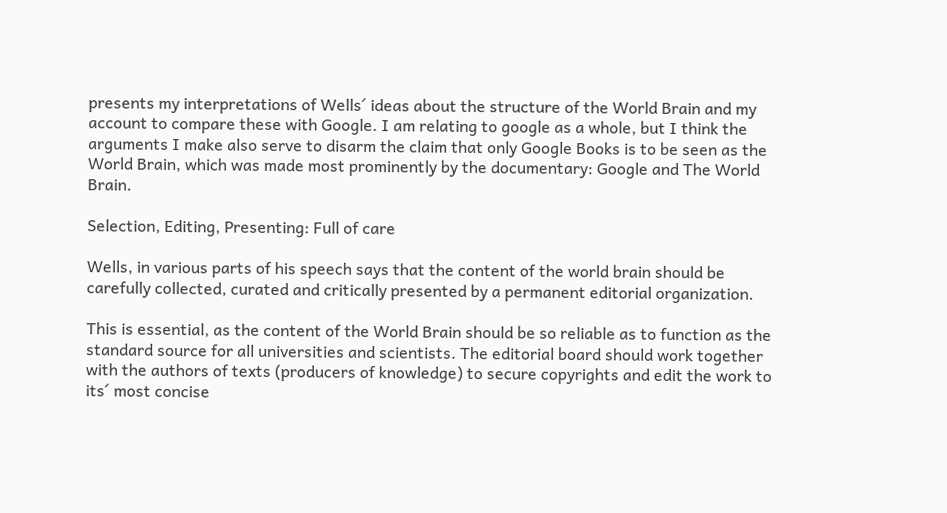presents my interpretations of Wells´ ideas about the structure of the World Brain and my account to compare these with Google. I am relating to google as a whole, but I think the arguments I make also serve to disarm the claim that only Google Books is to be seen as the World Brain, which was made most prominently by the documentary: Google and The World Brain.

Selection, Editing, Presenting: Full of care

Wells, in various parts of his speech says that the content of the world brain should be carefully collected, curated and critically presented by a permanent editorial organization.

This is essential, as the content of the World Brain should be so reliable as to function as the standard source for all universities and scientists. The editorial board should work together with the authors of texts (producers of knowledge) to secure copyrights and edit the work to its´ most concise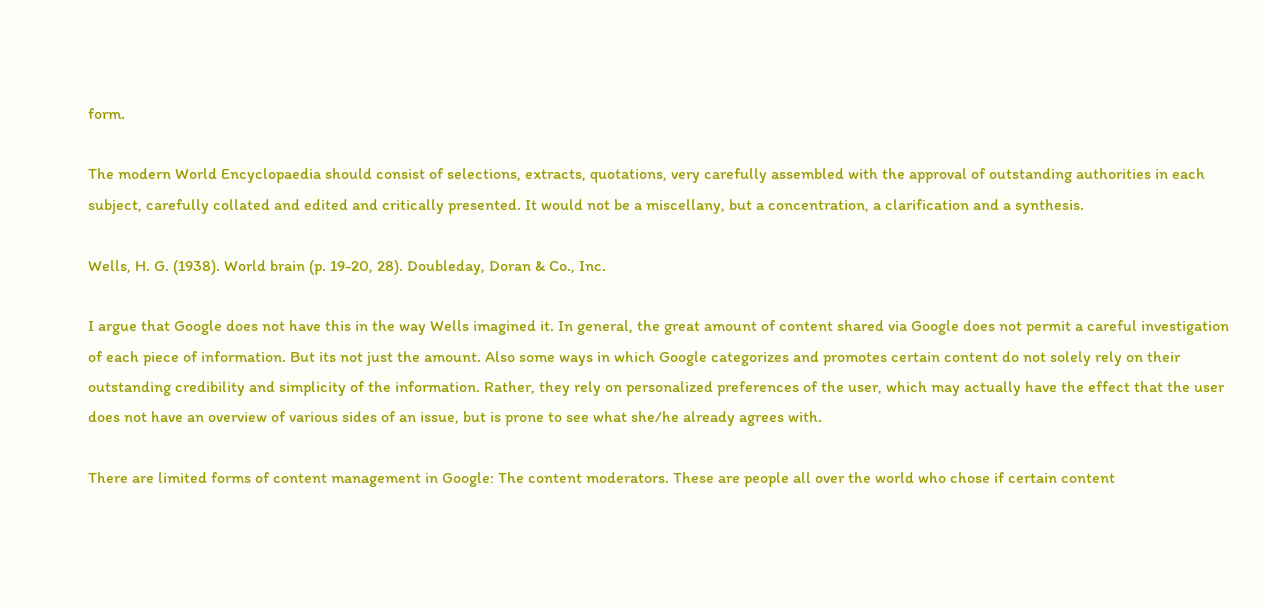form.

The modern World Encyclopaedia should consist of selections, extracts, quotations, very carefully assembled with the approval of outstanding authorities in each subject, carefully collated and edited and critically presented. It would not be a miscellany, but a concentration, a clarification and a synthesis.

Wells, H. G. (1938). World brain (p. 19-20, 28). Doubleday, Doran & Co., Inc.

I argue that Google does not have this in the way Wells imagined it. In general, the great amount of content shared via Google does not permit a careful investigation of each piece of information. But its not just the amount. Also some ways in which Google categorizes and promotes certain content do not solely rely on their outstanding credibility and simplicity of the information. Rather, they rely on personalized preferences of the user, which may actually have the effect that the user does not have an overview of various sides of an issue, but is prone to see what she/he already agrees with.

There are limited forms of content management in Google: The content moderators. These are people all over the world who chose if certain content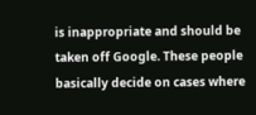is inappropriate and should be taken off Google. These people basically decide on cases where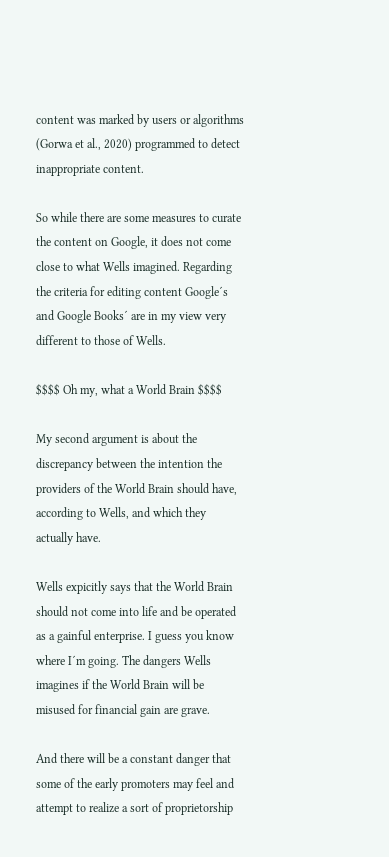content was marked by users or algorithms (Gorwa et al., 2020) programmed to detect inappropriate content.

So while there are some measures to curate the content on Google, it does not come close to what Wells imagined. Regarding the criteria for editing content Google´s and Google Books´ are in my view very different to those of Wells.

$$$$ Oh my, what a World Brain $$$$

My second argument is about the discrepancy between the intention the providers of the World Brain should have, according to Wells, and which they actually have.

Wells expicitly says that the World Brain should not come into life and be operated as a gainful enterprise. I guess you know where I´m going. The dangers Wells imagines if the World Brain will be misused for financial gain are grave.

And there will be a constant danger that some of the early promoters may feel and attempt to realize a sort of proprietorship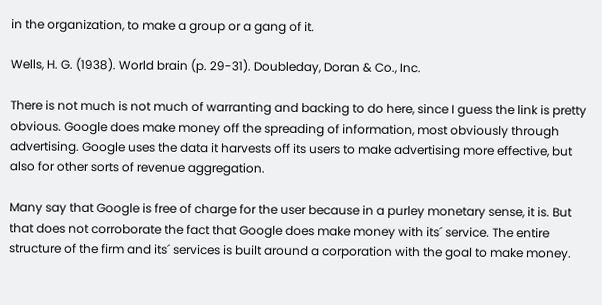in the organization, to make a group or a gang of it.

Wells, H. G. (1938). World brain (p. 29-31). Doubleday, Doran & Co., Inc.

There is not much is not much of warranting and backing to do here, since I guess the link is pretty obvious. Google does make money off the spreading of information, most obviously through advertising. Google uses the data it harvests off its users to make advertising more effective, but also for other sorts of revenue aggregation.

Many say that Google is free of charge for the user because in a purley monetary sense, it is. But that does not corroborate the fact that Google does make money with its´ service. The entire structure of the firm and its´ services is built around a corporation with the goal to make money.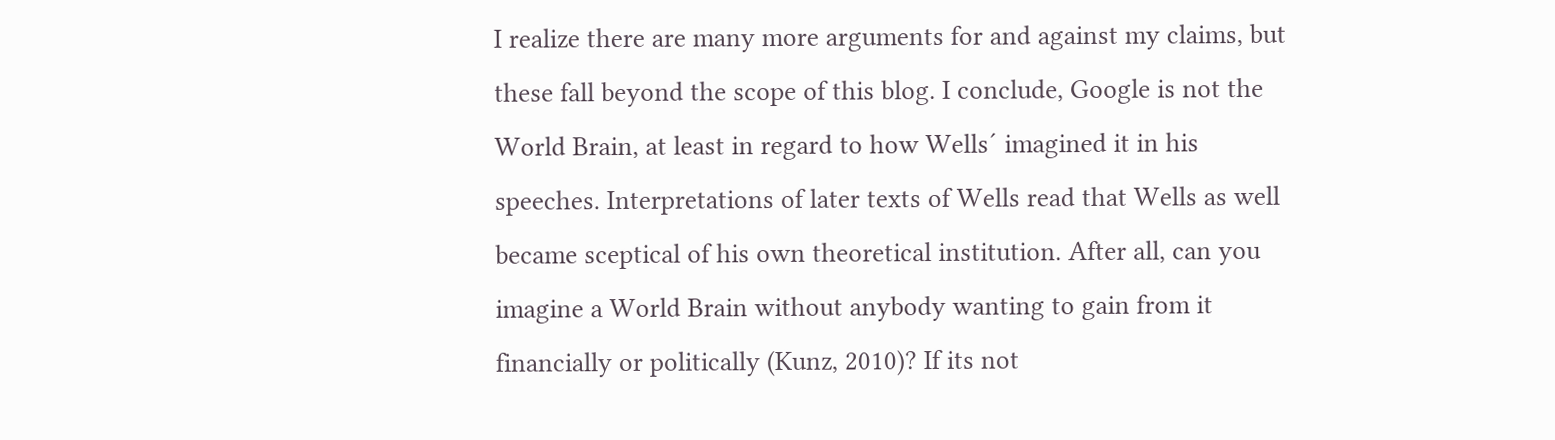I realize there are many more arguments for and against my claims, but these fall beyond the scope of this blog. I conclude, Google is not the World Brain, at least in regard to how Wells´ imagined it in his speeches. Interpretations of later texts of Wells read that Wells as well became sceptical of his own theoretical institution. After all, can you imagine a World Brain without anybody wanting to gain from it financially or politically (Kunz, 2010)? If its not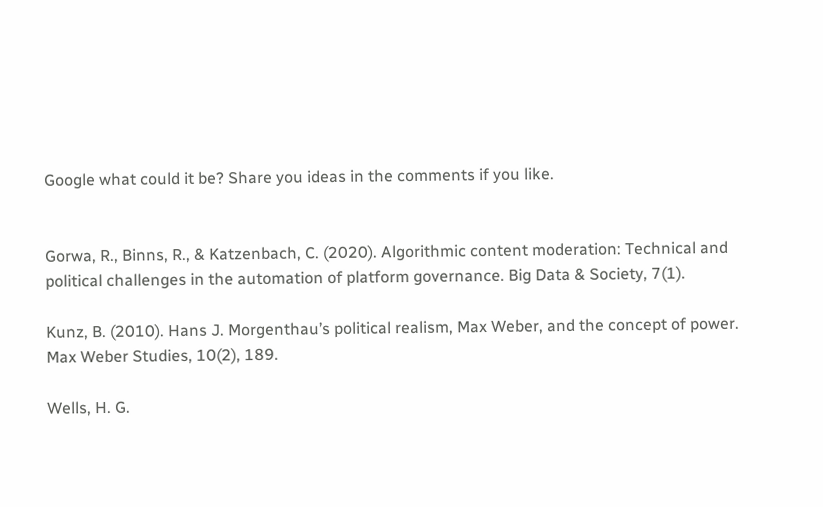Google what could it be? Share you ideas in the comments if you like.


Gorwa, R., Binns, R., & Katzenbach, C. (2020). Algorithmic content moderation: Technical and political challenges in the automation of platform governance. Big Data & Society, 7(1).

Kunz, B. (2010). Hans J. Morgenthau’s political realism, Max Weber, and the concept of power. Max Weber Studies, 10(2), 189.

Wells, H. G.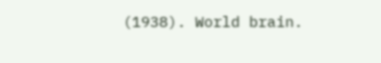(1938). World brain.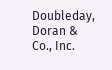Doubleday, Doran & Co., Inc.